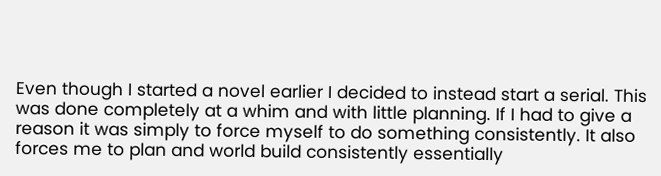Even though I started a novel earlier I decided to instead start a serial. This was done completely at a whim and with little planning. If I had to give a reason it was simply to force myself to do something consistently. It also forces me to plan and world build consistently essentially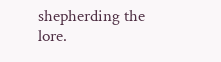shepherding the lore.